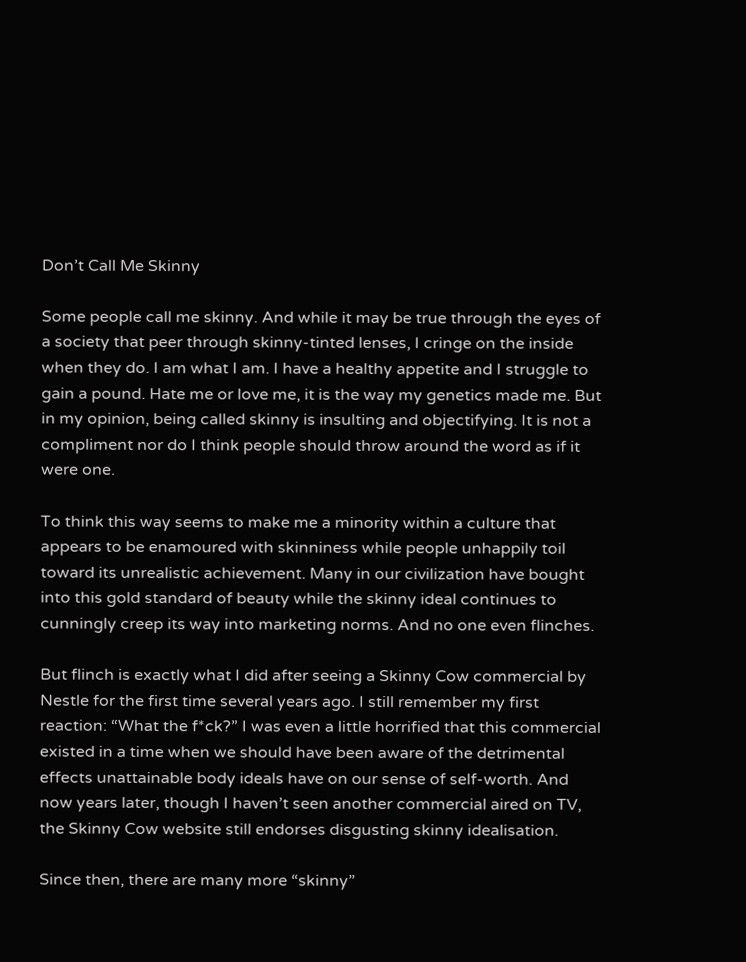Don’t Call Me Skinny

Some people call me skinny. And while it may be true through the eyes of a society that peer through skinny-tinted lenses, I cringe on the inside when they do. I am what I am. I have a healthy appetite and I struggle to gain a pound. Hate me or love me, it is the way my genetics made me. But in my opinion, being called skinny is insulting and objectifying. It is not a compliment nor do I think people should throw around the word as if it were one.

To think this way seems to make me a minority within a culture that appears to be enamoured with skinniness while people unhappily toil toward its unrealistic achievement. Many in our civilization have bought into this gold standard of beauty while the skinny ideal continues to cunningly creep its way into marketing norms. And no one even flinches.

But flinch is exactly what I did after seeing a Skinny Cow commercial by Nestle for the first time several years ago. I still remember my first reaction: “What the f*ck?” I was even a little horrified that this commercial existed in a time when we should have been aware of the detrimental effects unattainable body ideals have on our sense of self-worth. And now years later, though I haven’t seen another commercial aired on TV, the Skinny Cow website still endorses disgusting skinny idealisation.

Since then, there are many more “skinny”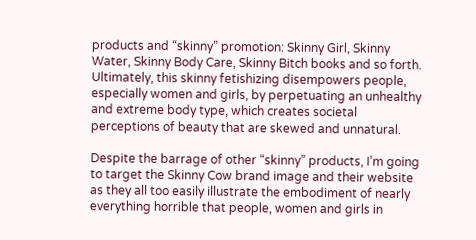products and “skinny” promotion: Skinny Girl, Skinny Water, Skinny Body Care, Skinny Bitch books and so forth. Ultimately, this skinny fetishizing disempowers people, especially women and girls, by perpetuating an unhealthy and extreme body type, which creates societal perceptions of beauty that are skewed and unnatural.

Despite the barrage of other “skinny” products, I’m going to target the Skinny Cow brand image and their website as they all too easily illustrate the embodiment of nearly everything horrible that people, women and girls in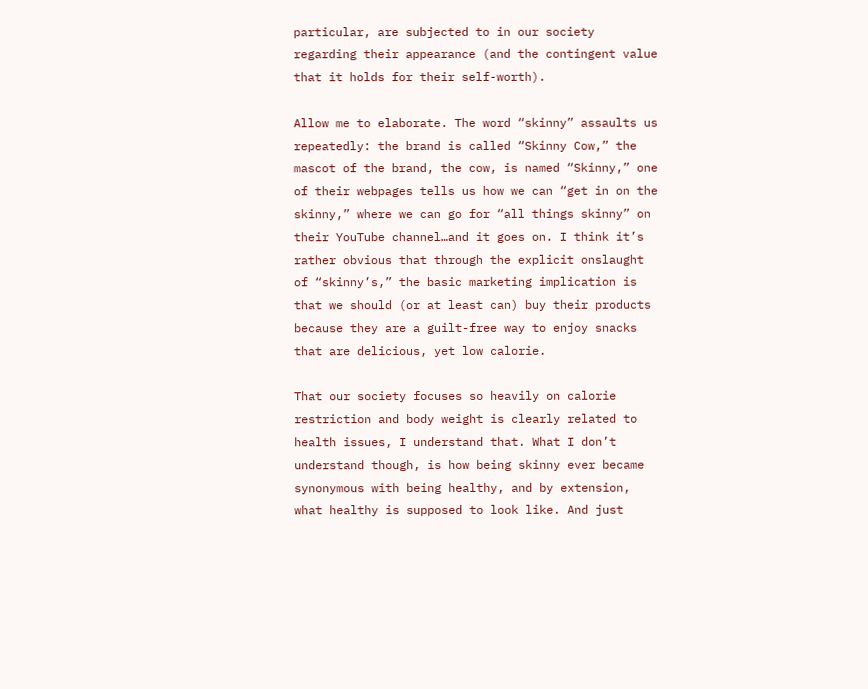particular, are subjected to in our society regarding their appearance (and the contingent value that it holds for their self-worth).

Allow me to elaborate. The word “skinny” assaults us repeatedly: the brand is called “Skinny Cow,” the mascot of the brand, the cow, is named “Skinny,” one of their webpages tells us how we can “get in on the skinny,” where we can go for “all things skinny” on their YouTube channel…and it goes on. I think it’s rather obvious that through the explicit onslaught of “skinny’s,” the basic marketing implication is that we should (or at least can) buy their products because they are a guilt-free way to enjoy snacks that are delicious, yet low calorie.

That our society focuses so heavily on calorie restriction and body weight is clearly related to health issues, I understand that. What I don’t understand though, is how being skinny ever became synonymous with being healthy, and by extension, what healthy is supposed to look like. And just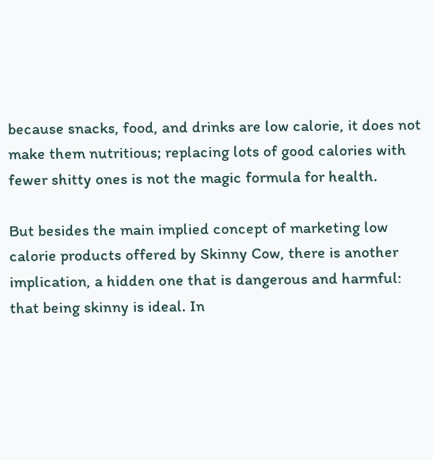because snacks, food, and drinks are low calorie, it does not make them nutritious; replacing lots of good calories with fewer shitty ones is not the magic formula for health.

But besides the main implied concept of marketing low calorie products offered by Skinny Cow, there is another implication, a hidden one that is dangerous and harmful: that being skinny is ideal. In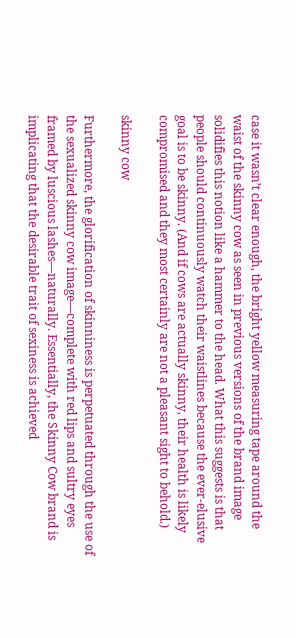case it wasn’t clear enough, the bright yellow measuring tape around the waist of the skinny cow as seen in previous versions of the brand image solidifies this notion like a hammer to the head. What this suggests is that people should continuously watch their waistlines because the ever-elusive goal is to be skinny. (And if cows are actually skinny, their health is likely compromised and they most certainly are not a pleasant sight to behold.)

skinny cow

Furthermore, the glorification of skinniness is perpetuated through the use of the sexualized skinny cow image—complete with red lips and sultry eyes framed by luscious lashes—naturally. Essentially, the Skinny Cow brand is implicating that the desirable trait of sexiness is achieved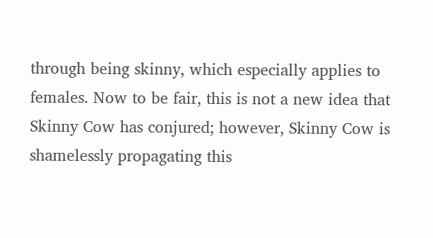through being skinny, which especially applies to females. Now to be fair, this is not a new idea that Skinny Cow has conjured; however, Skinny Cow is shamelessly propagating this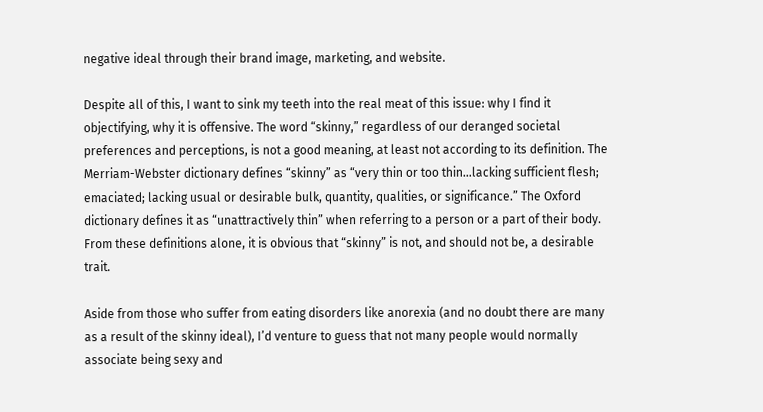negative ideal through their brand image, marketing, and website.

Despite all of this, I want to sink my teeth into the real meat of this issue: why I find it objectifying, why it is offensive. The word “skinny,” regardless of our deranged societal preferences and perceptions, is not a good meaning, at least not according to its definition. The Merriam-Webster dictionary defines “skinny” as “very thin or too thin…lacking sufficient flesh; emaciated; lacking usual or desirable bulk, quantity, qualities, or significance.” The Oxford dictionary defines it as “unattractively thin” when referring to a person or a part of their body. From these definitions alone, it is obvious that “skinny” is not, and should not be, a desirable trait.

Aside from those who suffer from eating disorders like anorexia (and no doubt there are many as a result of the skinny ideal), I’d venture to guess that not many people would normally associate being sexy and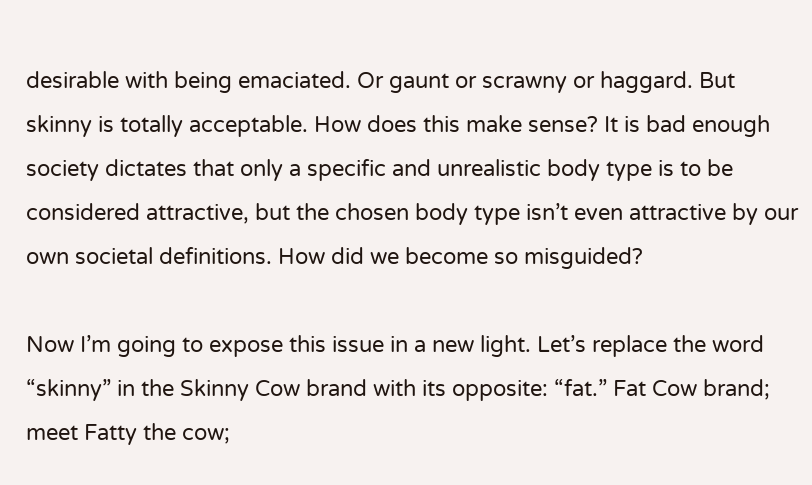desirable with being emaciated. Or gaunt or scrawny or haggard. But skinny is totally acceptable. How does this make sense? It is bad enough society dictates that only a specific and unrealistic body type is to be considered attractive, but the chosen body type isn’t even attractive by our own societal definitions. How did we become so misguided?

Now I’m going to expose this issue in a new light. Let’s replace the word “skinny” in the Skinny Cow brand with its opposite: “fat.” Fat Cow brand; meet Fatty the cow;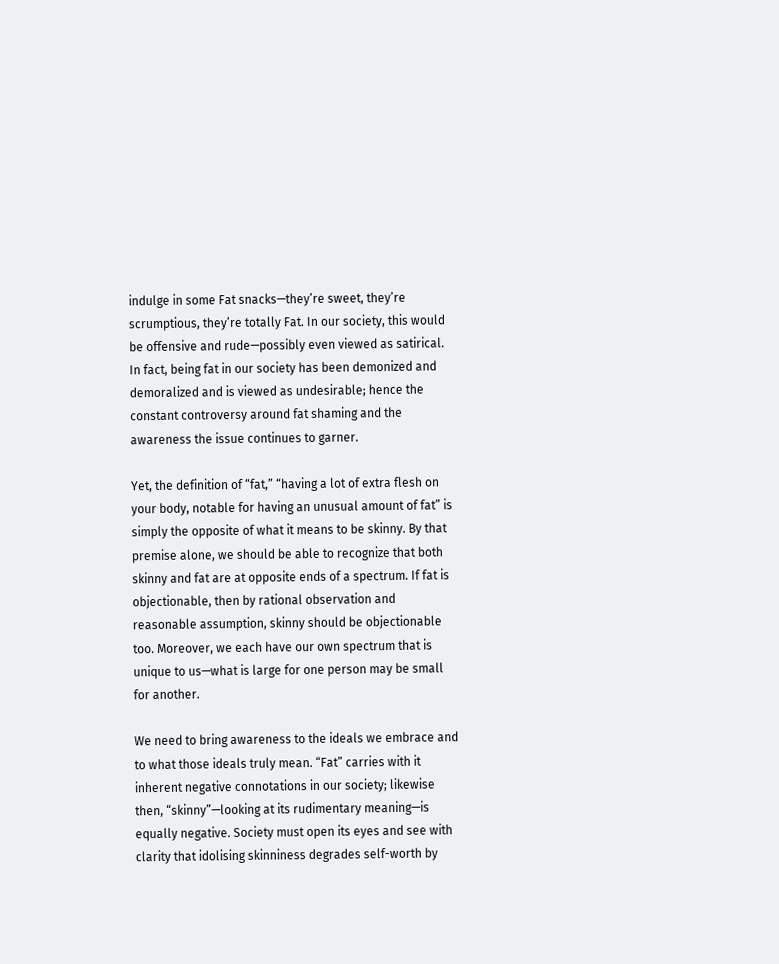indulge in some Fat snacks—they’re sweet, they’re scrumptious, they’re totally Fat. In our society, this would be offensive and rude—possibly even viewed as satirical. In fact, being fat in our society has been demonized and demoralized and is viewed as undesirable; hence the constant controversy around fat shaming and the awareness the issue continues to garner.

Yet, the definition of “fat,” “having a lot of extra flesh on your body, notable for having an unusual amount of fat” is simply the opposite of what it means to be skinny. By that premise alone, we should be able to recognize that both skinny and fat are at opposite ends of a spectrum. If fat is objectionable, then by rational observation and reasonable assumption, skinny should be objectionable too. Moreover, we each have our own spectrum that is unique to us—what is large for one person may be small for another.

We need to bring awareness to the ideals we embrace and to what those ideals truly mean. “Fat” carries with it inherent negative connotations in our society; likewise then, “skinny”—looking at its rudimentary meaning—is equally negative. Society must open its eyes and see with clarity that idolising skinniness degrades self-worth by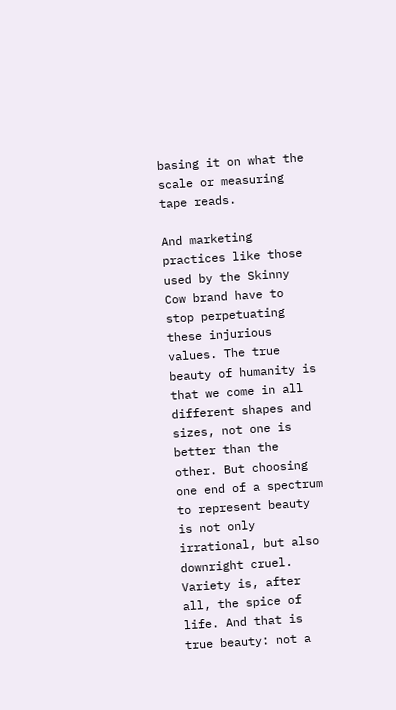basing it on what the scale or measuring tape reads.

And marketing practices like those used by the Skinny Cow brand have to stop perpetuating these injurious values. The true beauty of humanity is that we come in all different shapes and sizes, not one is better than the other. But choosing one end of a spectrum to represent beauty is not only irrational, but also downright cruel. Variety is, after all, the spice of life. And that is true beauty: not a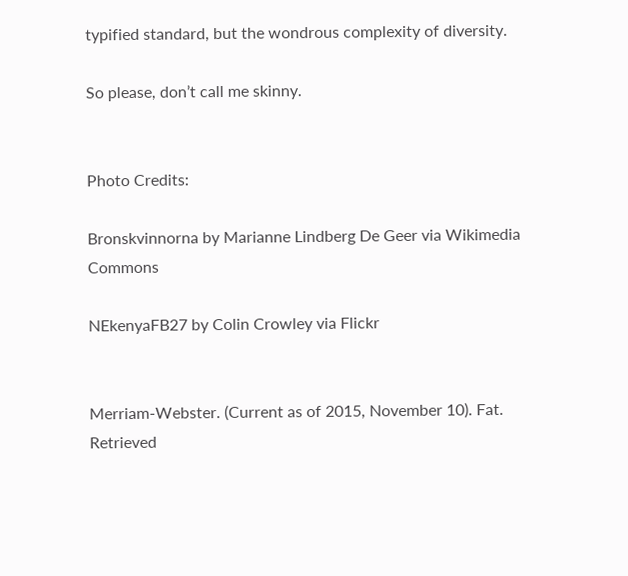typified standard, but the wondrous complexity of diversity.

So please, don’t call me skinny.


Photo Credits:

Bronskvinnorna by Marianne Lindberg De Geer via Wikimedia Commons

NEkenyaFB27 by Colin Crowley via Flickr


Merriam-Webster. (Current as of 2015, November 10). Fat. Retrieved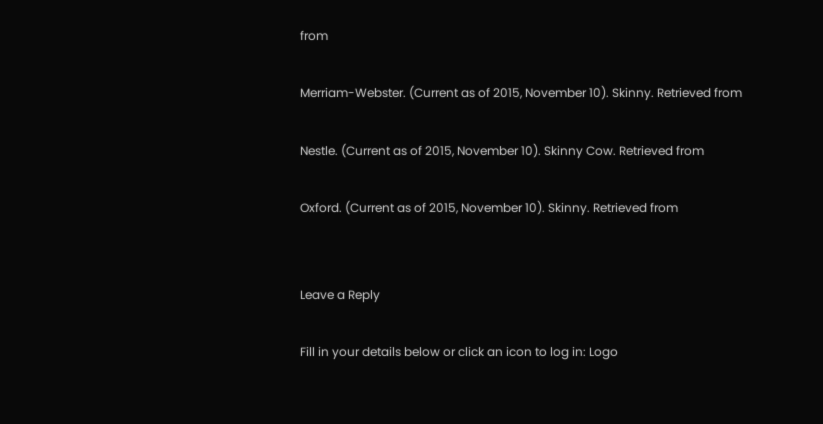from

Merriam-Webster. (Current as of 2015, November 10). Skinny. Retrieved from

Nestle. (Current as of 2015, November 10). Skinny Cow. Retrieved from

Oxford. (Current as of 2015, November 10). Skinny. Retrieved from


Leave a Reply

Fill in your details below or click an icon to log in: Logo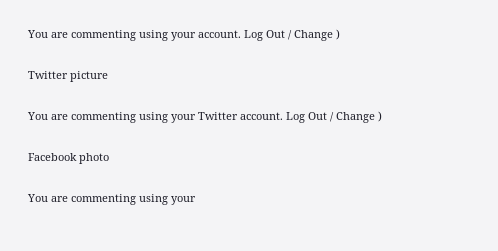You are commenting using your account. Log Out / Change )

Twitter picture

You are commenting using your Twitter account. Log Out / Change )

Facebook photo

You are commenting using your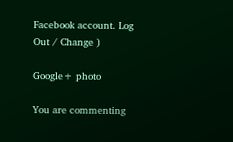Facebook account. Log Out / Change )

Google+ photo

You are commenting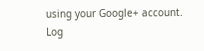using your Google+ account. Log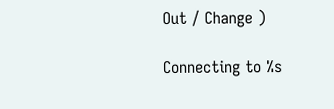Out / Change )

Connecting to %s